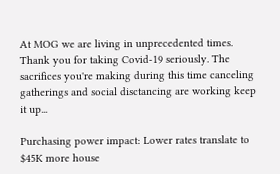At MOG we are living in unprecedented times. Thank you for taking Covid-19 seriously. The sacrifices you're making during this time canceling gatherings and social disctancing are working keep it up...

Purchasing power impact: Lower rates translate to $45K more house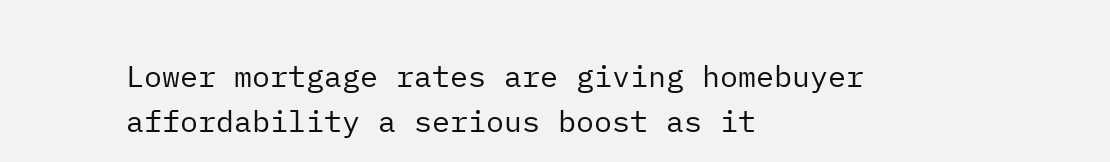Lower mortgage rates are giving homebuyer affordability a serious boost as it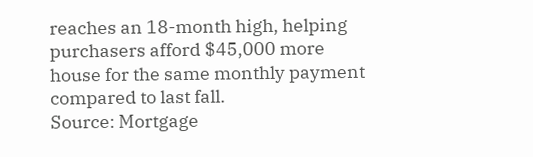reaches an 18-month high, helping purchasers afford $45,000 more house for the same monthly payment compared to last fall.
Source: Mortgage